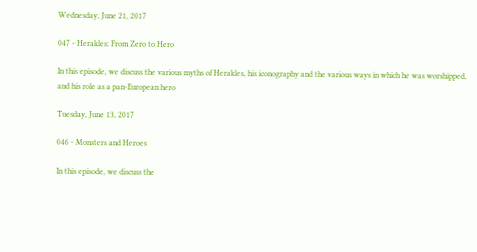Wednesday, June 21, 2017

047 - Herakles: From Zero to Hero

In this episode, we discuss the various myths of Herakles, his iconography and the various ways in which he was worshipped, and his role as a pan-European hero

Tuesday, June 13, 2017

046 - Monsters and Heroes

In this episode, we discuss the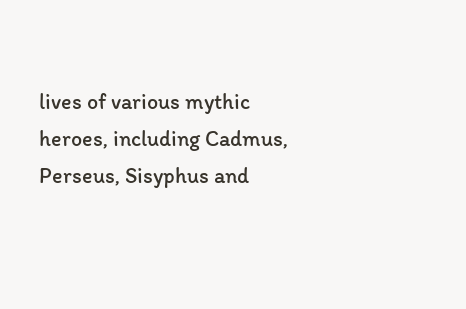lives of various mythic heroes, including Cadmus, Perseus, Sisyphus and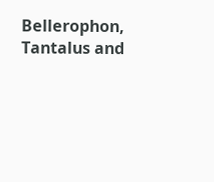Bellerophon, Tantalus and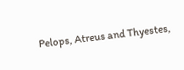Pelops, Atreus and Thyestes,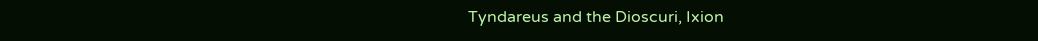Tyndareus and the Dioscuri, Ixion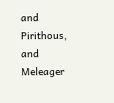and Pirithous, and Meleager